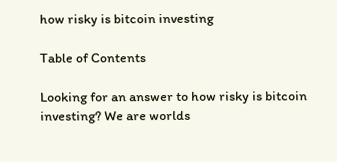how risky is bitcoin investing

Table of Contents

Looking for an answer to how risky is bitcoin investing? We are worlds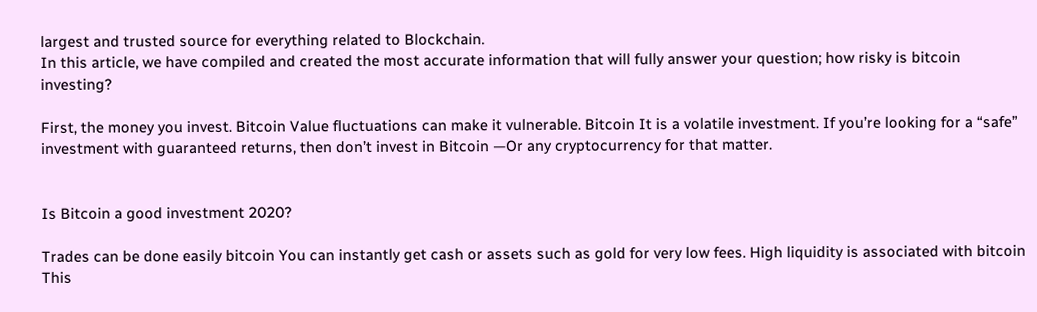largest and trusted source for everything related to Blockchain.
In this article, we have compiled and created the most accurate information that will fully answer your question; how risky is bitcoin investing?

First, the money you invest. Bitcoin Value fluctuations can make it vulnerable. Bitcoin It is a volatile investment. If you’re looking for a “safe” investment with guaranteed returns, then don’t invest in Bitcoin —Or any cryptocurrency for that matter.


Is Bitcoin a good investment 2020?

Trades can be done easily bitcoin You can instantly get cash or assets such as gold for very low fees. High liquidity is associated with bitcoin This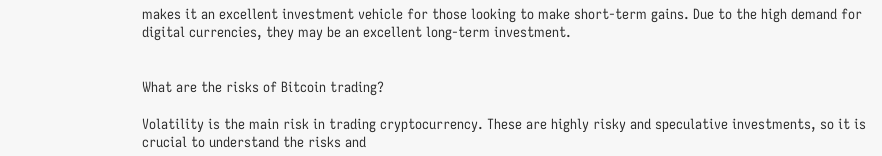makes it an excellent investment vehicle for those looking to make short-term gains. Due to the high demand for digital currencies, they may be an excellent long-term investment.


What are the risks of Bitcoin trading?

Volatility is the main risk in trading cryptocurrency. These are highly risky and speculative investments, so it is crucial to understand the risks and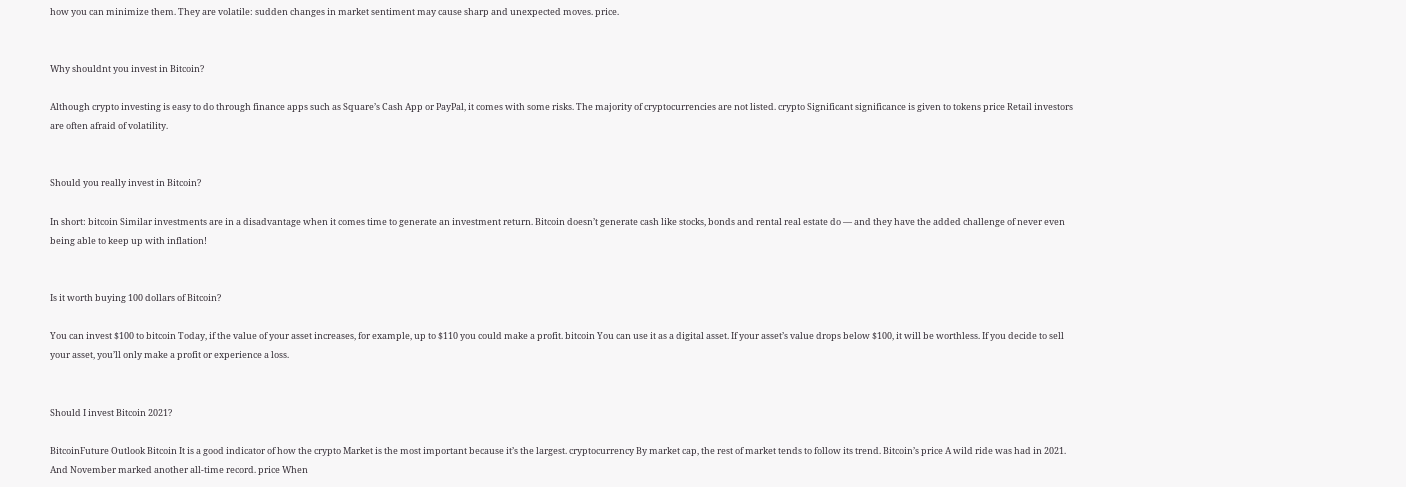how you can minimize them. They are volatile: sudden changes in market sentiment may cause sharp and unexpected moves. price.


Why shouldnt you invest in Bitcoin?

Although crypto investing is easy to do through finance apps such as Square’s Cash App or PayPal, it comes with some risks. The majority of cryptocurrencies are not listed. crypto Significant significance is given to tokens price Retail investors are often afraid of volatility.


Should you really invest in Bitcoin?

In short: bitcoin Similar investments are in a disadvantage when it comes time to generate an investment return. Bitcoin doesn’t generate cash like stocks, bonds and rental real estate do — and they have the added challenge of never even being able to keep up with inflation!


Is it worth buying 100 dollars of Bitcoin?

You can invest $100 to bitcoin Today, if the value of your asset increases, for example, up to $110 you could make a profit. bitcoin You can use it as a digital asset. If your asset’s value drops below $100, it will be worthless. If you decide to sell your asset, you’ll only make a profit or experience a loss.


Should I invest Bitcoin 2021?

BitcoinFuture Outlook Bitcoin It is a good indicator of how the crypto Market is the most important because it’s the largest. cryptocurrency By market cap, the rest of market tends to follow its trend. Bitcoin’s price A wild ride was had in 2021. And November marked another all-time record. price When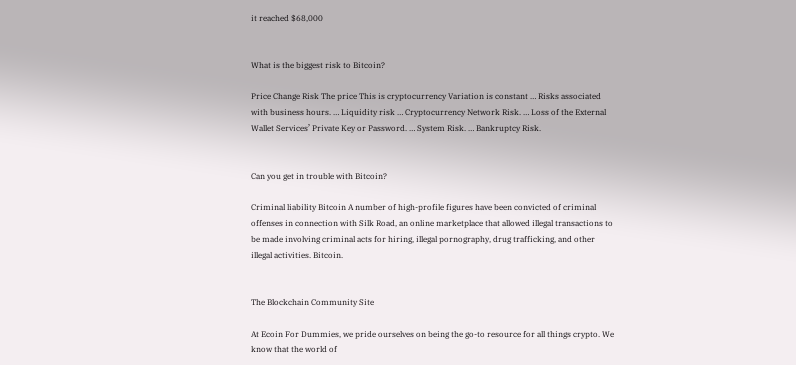it reached $68,000


What is the biggest risk to Bitcoin?

Price Change Risk The price This is cryptocurrency Variation is constant … Risks associated with business hours. … Liquidity risk … Cryptocurrency Network Risk. … Loss of the External Wallet Services’ Private Key or Password. … System Risk. … Bankruptcy Risk.


Can you get in trouble with Bitcoin?

Criminal liability Bitcoin A number of high-profile figures have been convicted of criminal offenses in connection with Silk Road, an online marketplace that allowed illegal transactions to be made involving criminal acts for hiring, illegal pornography, drug trafficking, and other illegal activities. Bitcoin.


The Blockchain Community Site

At Ecoin For Dummies, we pride ourselves on being the go-to resource for all things crypto. We know that the world of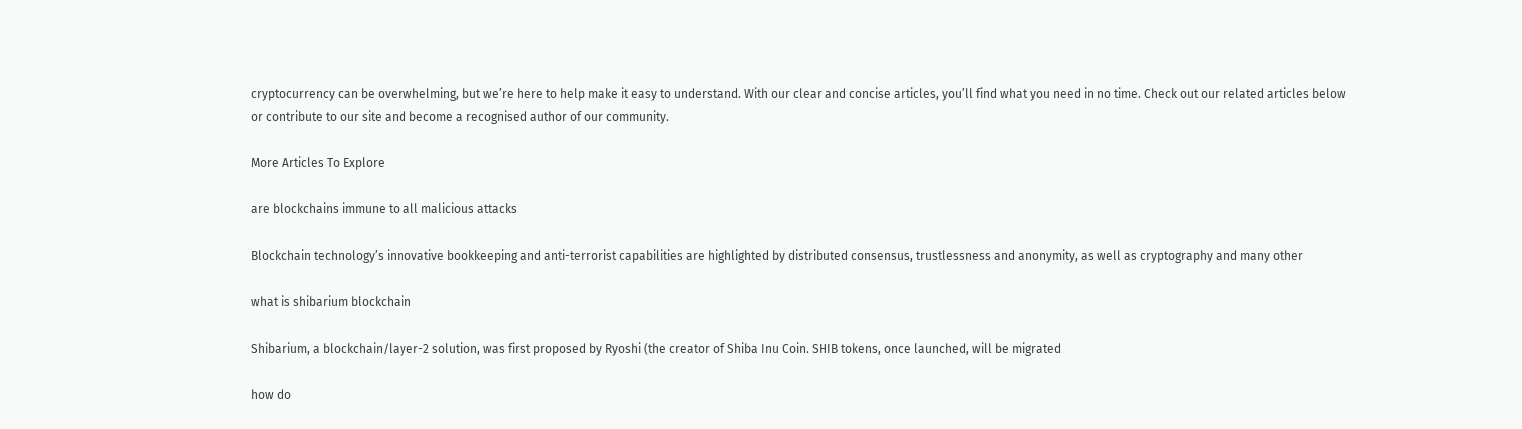cryptocurrency can be overwhelming, but we’re here to help make it easy to understand. With our clear and concise articles, you’ll find what you need in no time. Check out our related articles below or contribute to our site and become a recognised author of our community.

More Articles To Explore

are blockchains immune to all malicious attacks

Blockchain technology’s innovative bookkeeping and anti-terrorist capabilities are highlighted by distributed consensus, trustlessness and anonymity, as well as cryptography and many other

what is shibarium blockchain

Shibarium, a blockchain/layer-2 solution, was first proposed by Ryoshi (the creator of Shiba Inu Coin. SHIB tokens, once launched, will be migrated

how do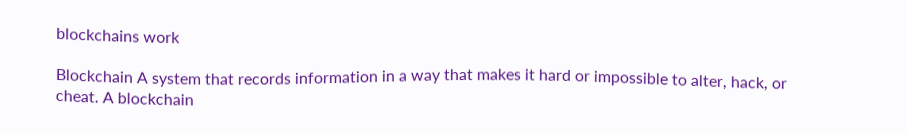blockchains work

Blockchain A system that records information in a way that makes it hard or impossible to alter, hack, or cheat. A blockchain